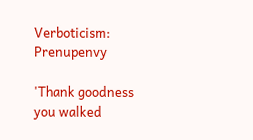Verboticism: Prenupenvy

'Thank goodness you walked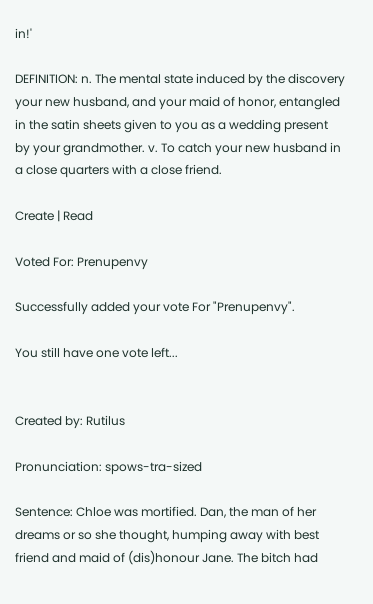in!'

DEFINITION: n. The mental state induced by the discovery your new husband, and your maid of honor, entangled in the satin sheets given to you as a wedding present by your grandmother. v. To catch your new husband in a close quarters with a close friend.

Create | Read

Voted For: Prenupenvy

Successfully added your vote For "Prenupenvy".

You still have one vote left...


Created by: Rutilus

Pronunciation: spows-tra-sized

Sentence: Chloe was mortified. Dan, the man of her dreams or so she thought, humping away with best friend and maid of (dis)honour Jane. The bitch had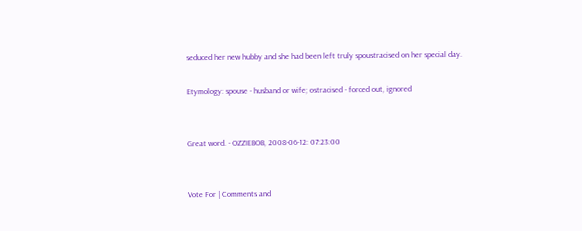seduced her new hubby and she had been left truly spoustracised on her special day.

Etymology: spouse - husband or wife; ostracised - forced out, ignored


Great word. - OZZIEBOB, 2008-06-12: 07:23:00


Vote For | Comments and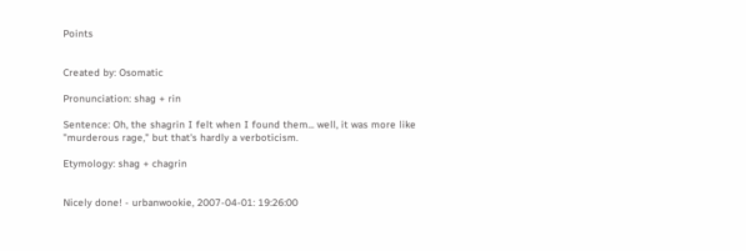Points


Created by: Osomatic

Pronunciation: shag + rin

Sentence: Oh, the shagrin I felt when I found them... well, it was more like "murderous rage," but that's hardly a verboticism.

Etymology: shag + chagrin


Nicely done! - urbanwookie, 2007-04-01: 19:26:00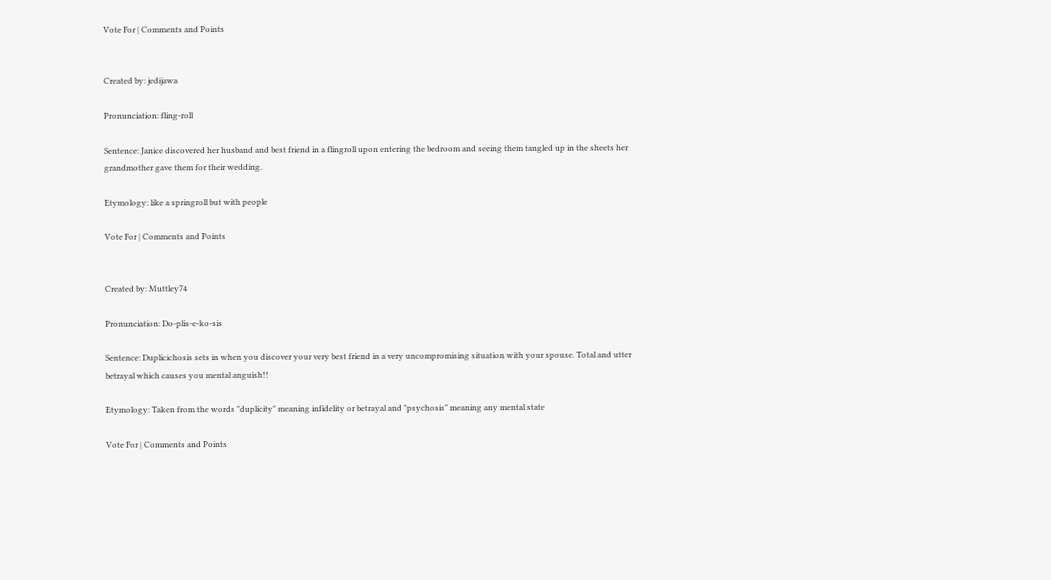Vote For | Comments and Points


Created by: jedijawa

Pronunciation: fling-roll

Sentence: Janice discovered her husband and best friend in a flingroll upon entering the bedroom and seeing them tangled up in the sheets her grandmother gave them for their wedding.

Etymology: like a springroll but with people

Vote For | Comments and Points


Created by: Muttley74

Pronunciation: Do-plis-e-ko-sis

Sentence: Duplicichosis sets in when you discover your very best friend in a very uncompromising situation with your spouse. Total and utter betrayal which causes you mental anguish!!

Etymology: Taken from the words "duplicity" meaning infidelity or betrayal and "psychosis" meaning any mental state

Vote For | Comments and Points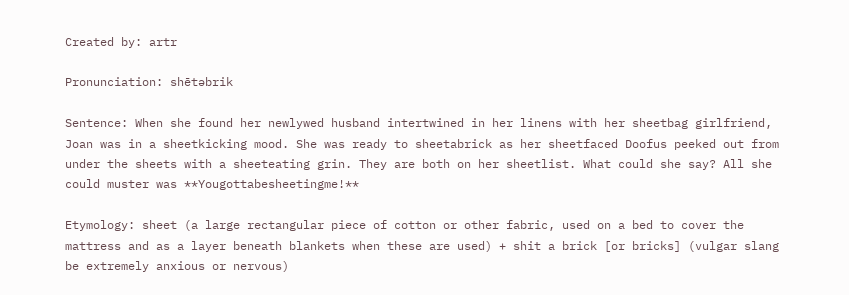Created by: artr

Pronunciation: shētəbrik

Sentence: When she found her newlywed husband intertwined in her linens with her sheetbag girlfriend, Joan was in a sheetkicking mood. She was ready to sheetabrick as her sheetfaced Doofus peeked out from under the sheets with a sheeteating grin. They are both on her sheetlist. What could she say? All she could muster was **Yougottabesheetingme!**

Etymology: sheet (a large rectangular piece of cotton or other fabric, used on a bed to cover the mattress and as a layer beneath blankets when these are used) + shit a brick [or bricks] (vulgar slang be extremely anxious or nervous)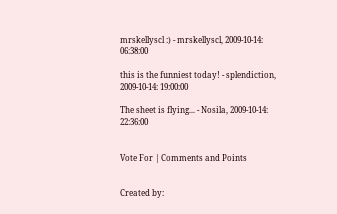mrskellyscl :) - mrskellyscl, 2009-10-14: 06:38:00

this is the funniest today! - splendiction, 2009-10-14: 19:00:00

The sheet is flying... - Nosila, 2009-10-14: 22:36:00


Vote For | Comments and Points


Created by: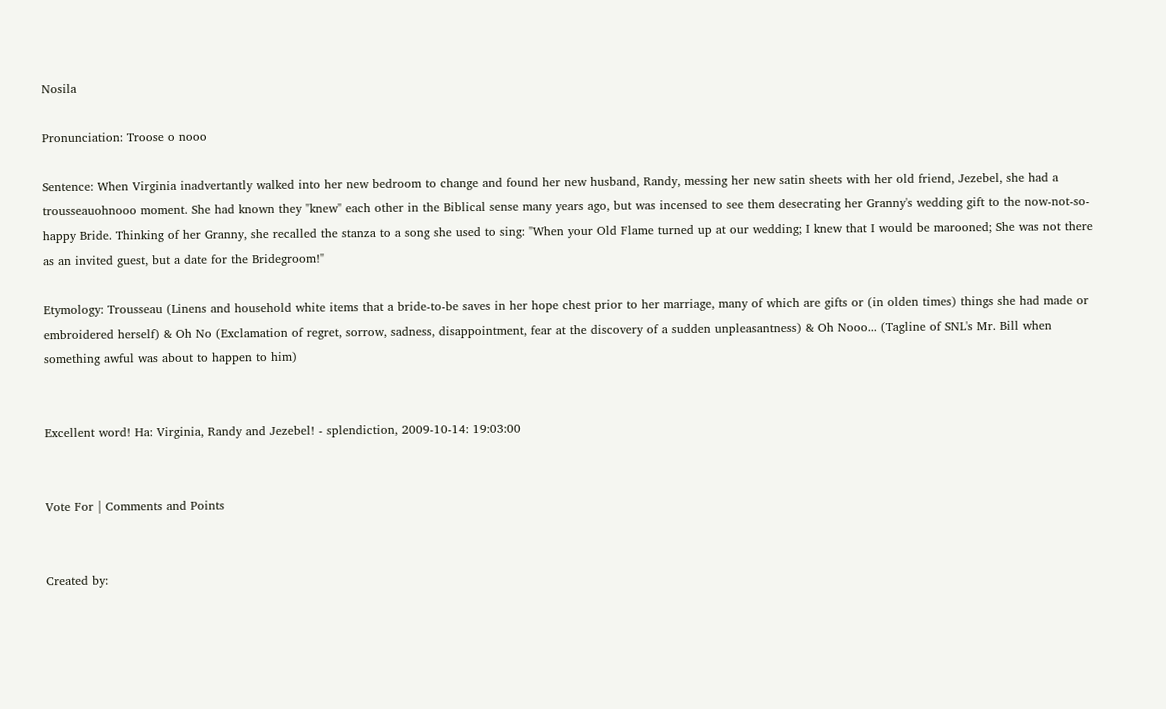Nosila

Pronunciation: Troose o nooo

Sentence: When Virginia inadvertantly walked into her new bedroom to change and found her new husband, Randy, messing her new satin sheets with her old friend, Jezebel, she had a trousseauohnooo moment. She had known they "knew" each other in the Biblical sense many years ago, but was incensed to see them desecrating her Granny's wedding gift to the now-not-so-happy Bride. Thinking of her Granny, she recalled the stanza to a song she used to sing: "When your Old Flame turned up at our wedding; I knew that I would be marooned; She was not there as an invited guest, but a date for the Bridegroom!"

Etymology: Trousseau (Linens and household white items that a bride-to-be saves in her hope chest prior to her marriage, many of which are gifts or (in olden times) things she had made or embroidered herself) & Oh No (Exclamation of regret, sorrow, sadness, disappointment, fear at the discovery of a sudden unpleasantness) & Oh Nooo... (Tagline of SNL's Mr. Bill when something awful was about to happen to him)


Excellent word! Ha: Virginia, Randy and Jezebel! - splendiction, 2009-10-14: 19:03:00


Vote For | Comments and Points


Created by: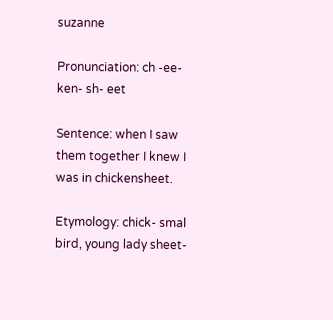suzanne

Pronunciation: ch -ee-ken- sh- eet

Sentence: when I saw them together I knew I was in chickensheet.

Etymology: chick- smal bird, young lady sheet-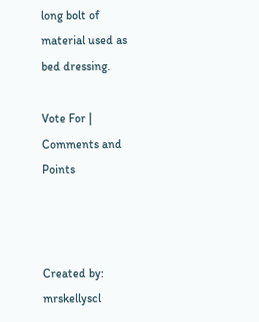long bolt of material used as bed dressing.

Vote For | Comments and Points



Created by: mrskellyscl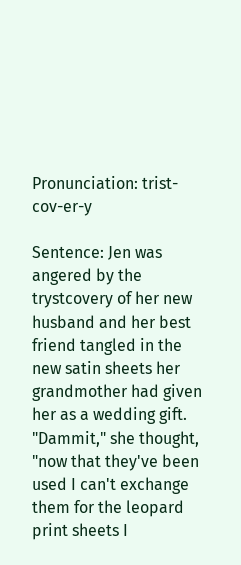Pronunciation: trist-cov-er-y

Sentence: Jen was angered by the trystcovery of her new husband and her best friend tangled in the new satin sheets her grandmother had given her as a wedding gift. "Dammit," she thought, "now that they've been used I can't exchange them for the leopard print sheets I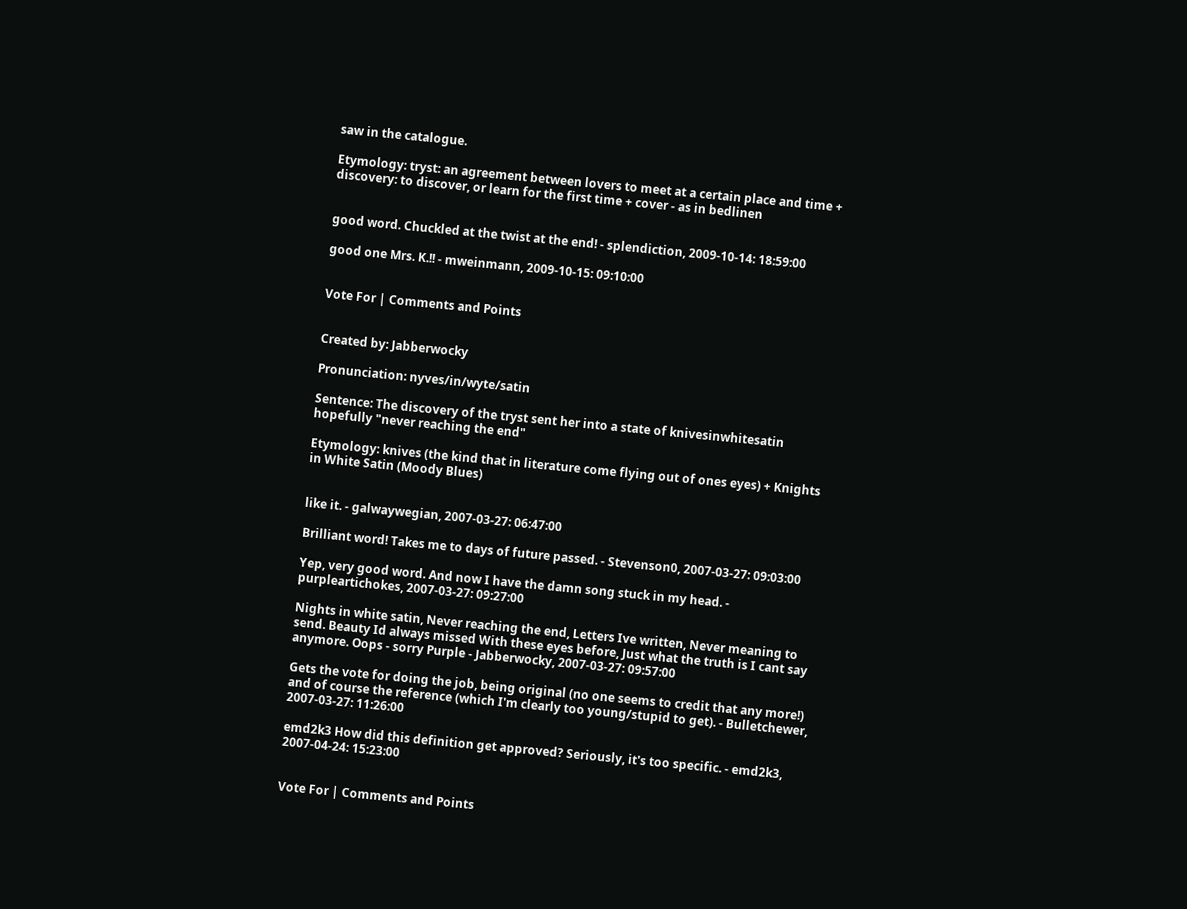saw in the catalogue.

Etymology: tryst: an agreement between lovers to meet at a certain place and time + discovery: to discover, or learn for the first time + cover - as in bedlinen


good word. Chuckled at the twist at the end! - splendiction, 2009-10-14: 18:59:00

good one Mrs. K.!! - mweinmann, 2009-10-15: 09:10:00


Vote For | Comments and Points


Created by: Jabberwocky

Pronunciation: nyves/in/wyte/satin

Sentence: The discovery of the tryst sent her into a state of knivesinwhitesatin hopefully "never reaching the end"

Etymology: knives (the kind that in literature come flying out of ones eyes) + Knights in White Satin (Moody Blues)


like it. - galwaywegian, 2007-03-27: 06:47:00

Brilliant word! Takes me to days of future passed. - Stevenson0, 2007-03-27: 09:03:00

Yep, very good word. And now I have the damn song stuck in my head. - purpleartichokes, 2007-03-27: 09:27:00

Nights in white satin, Never reaching the end, Letters Ive written, Never meaning to send. Beauty Id always missed With these eyes before, Just what the truth is I cant say anymore. Oops - sorry Purple - Jabberwocky, 2007-03-27: 09:57:00

Gets the vote for doing the job, being original (no one seems to credit that any more!) and of course the reference (which I'm clearly too young/stupid to get). - Bulletchewer, 2007-03-27: 11:26:00

emd2k3 How did this definition get approved? Seriously, it's too specific. - emd2k3, 2007-04-24: 15:23:00


Vote For | Comments and Points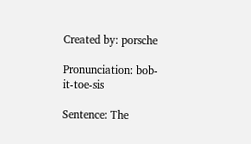Created by: porsche

Pronunciation: bob-it-toe-sis

Sentence: The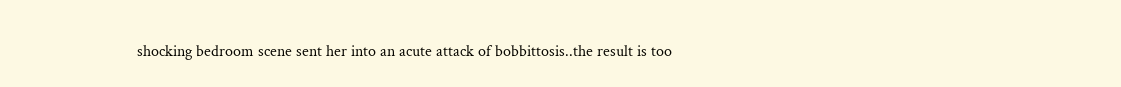shocking bedroom scene sent her into an acute attack of bobbittosis..the result is too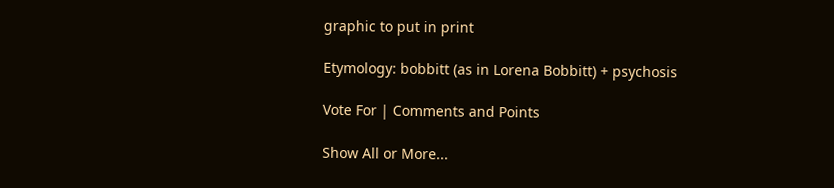graphic to put in print

Etymology: bobbitt (as in Lorena Bobbitt) + psychosis

Vote For | Comments and Points

Show All or More...